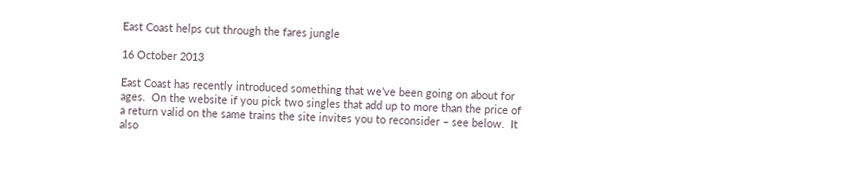East Coast helps cut through the fares jungle

16 October 2013

East Coast has recently introduced something that we’ve been going on about for ages.  On the website if you pick two singles that add up to more than the price of a return valid on the same trains the site invites you to reconsider – see below.  It also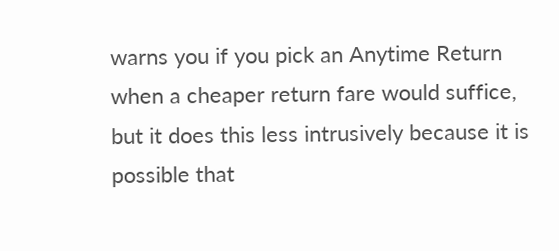warns you if you pick an Anytime Return when a cheaper return fare would suffice, but it does this less intrusively because it is possible that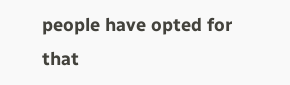people have opted for that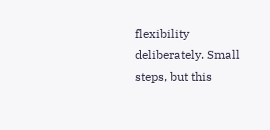flexibility deliberately. Small steps, but this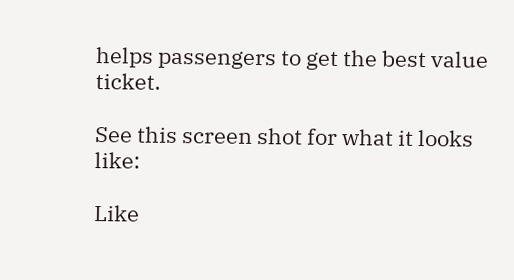helps passengers to get the best value ticket.

See this screen shot for what it looks like:

Like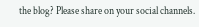the blog? Please share on your social channels.